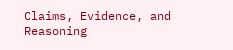Claims, Evidence, and Reasoning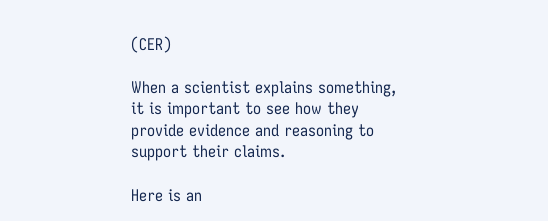(CER)

When a scientist explains something, it is important to see how they provide evidence and reasoning to support their claims.

Here is an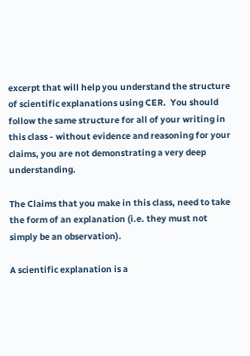excerpt that will help you understand the structure of scientific explanations using CER.  You should follow the same structure for all of your writing in this class - without evidence and reasoning for your claims, you are not demonstrating a very deep understanding.

The Claims that you make in this class, need to take the form of an explanation (i.e. they must not simply be an observation).

A scientific explanation is a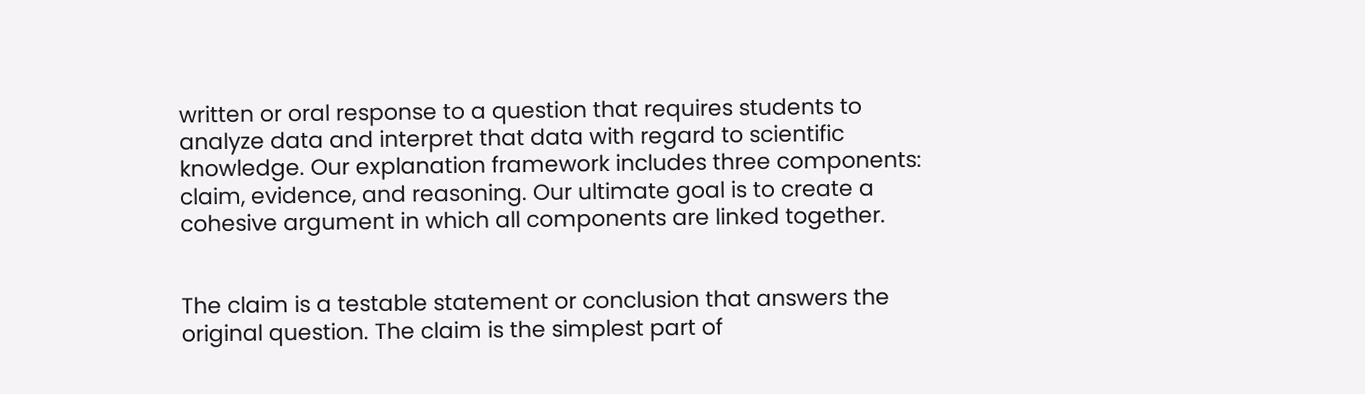written or oral response to a question that requires students to analyze data and interpret that data with regard to scientific knowledge. Our explanation framework includes three components: claim, evidence, and reasoning. Our ultimate goal is to create a cohesive argument in which all components are linked together.


The claim is a testable statement or conclusion that answers the original question. The claim is the simplest part of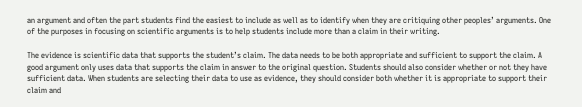an argument and often the part students find the easiest to include as well as to identify when they are critiquing other peoples’ arguments. One of the purposes in focusing on scientific arguments is to help students include more than a claim in their writing.

The evidence is scientific data that supports the student’s claim. The data needs to be both appropriate and sufficient to support the claim. A good argument only uses data that supports the claim in answer to the original question. Students should also consider whether or not they have sufficient data. When students are selecting their data to use as evidence, they should consider both whether it is appropriate to support their claim and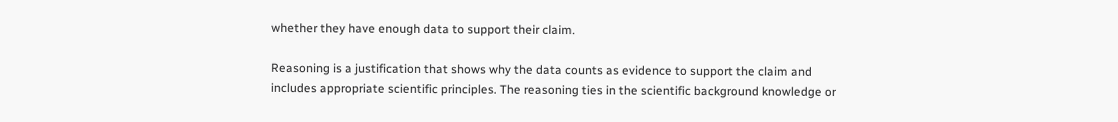whether they have enough data to support their claim.

Reasoning is a justification that shows why the data counts as evidence to support the claim and includes appropriate scientific principles. The reasoning ties in the scientific background knowledge or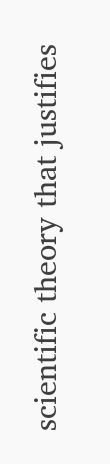scientific theory that justifies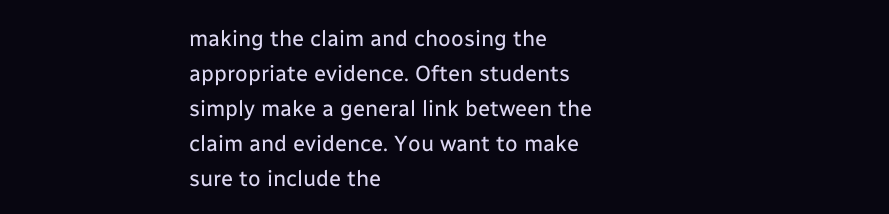making the claim and choosing the appropriate evidence. Often students simply make a general link between the claim and evidence. You want to make sure to include the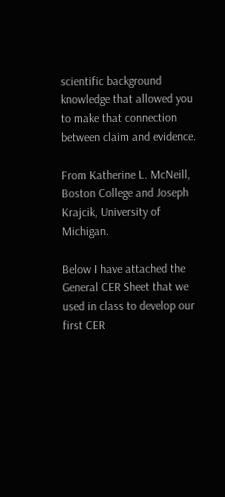scientific background knowledge that allowed you to make that connection between claim and evidence.

From Katherine L. McNeill, Boston College and Joseph Krajcik, University of Michigan.

Below I have attached the General CER Sheet that we used in class to develop our first CER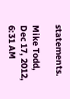statements.

Mike Todd,
Dec 17, 2012, 6:31 AM